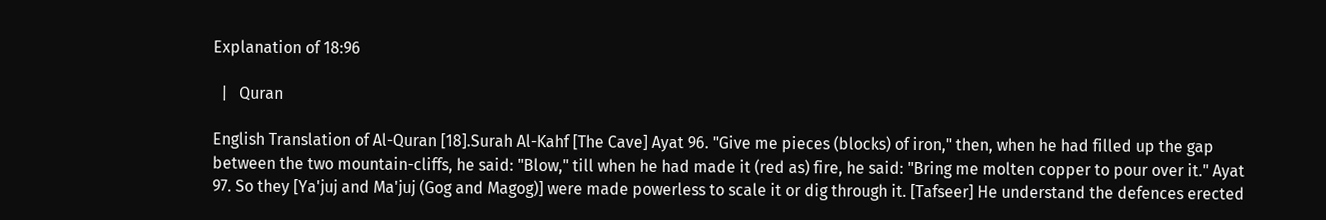Explanation of 18:96

  |   Quran

English Translation of Al-Quran [18].Surah Al-Kahf [The Cave] Ayat 96. "Give me pieces (blocks) of iron," then, when he had filled up the gap between the two mountain-cliffs, he said: "Blow," till when he had made it (red as) fire, he said: "Bring me molten copper to pour over it." Ayat 97. So they [Ya'juj and Ma'juj (Gog and Magog)] were made powerless to scale it or dig through it. [Tafseer] He understand the defences erected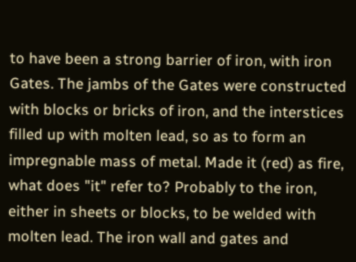to have been a strong barrier of iron, with iron Gates. The jambs of the Gates were constructed with blocks or bricks of iron, and the interstices filled up with molten lead, so as to form an impregnable mass of metal. Made it (red) as fire, what does "it" refer to? Probably to the iron, either in sheets or blocks, to be welded with molten lead. The iron wall and gates and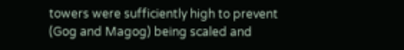towers were sufficiently high to prevent (Gog and Magog) being scaled and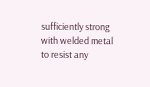sufficiently strong with welded metal to resist any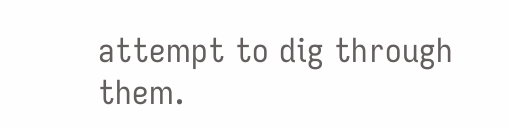attempt to dig through them.